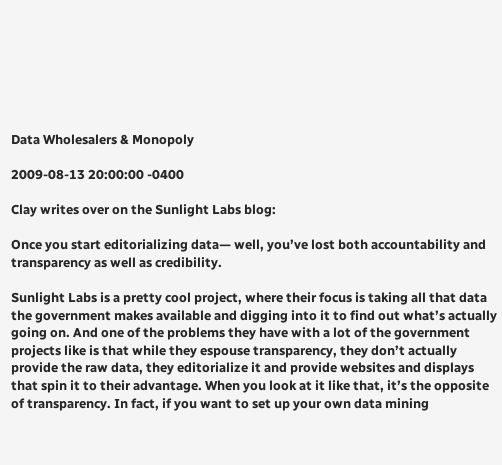Data Wholesalers & Monopoly

2009-08-13 20:00:00 -0400

Clay writes over on the Sunlight Labs blog:

Once you start editorializing data— well, you’ve lost both accountability and transparency as well as credibility.

Sunlight Labs is a pretty cool project, where their focus is taking all that data the government makes available and digging into it to find out what’s actually going on. And one of the problems they have with a lot of the government projects like is that while they espouse transparency, they don’t actually provide the raw data, they editorialize it and provide websites and displays that spin it to their advantage. When you look at it like that, it’s the opposite of transparency. In fact, if you want to set up your own data mining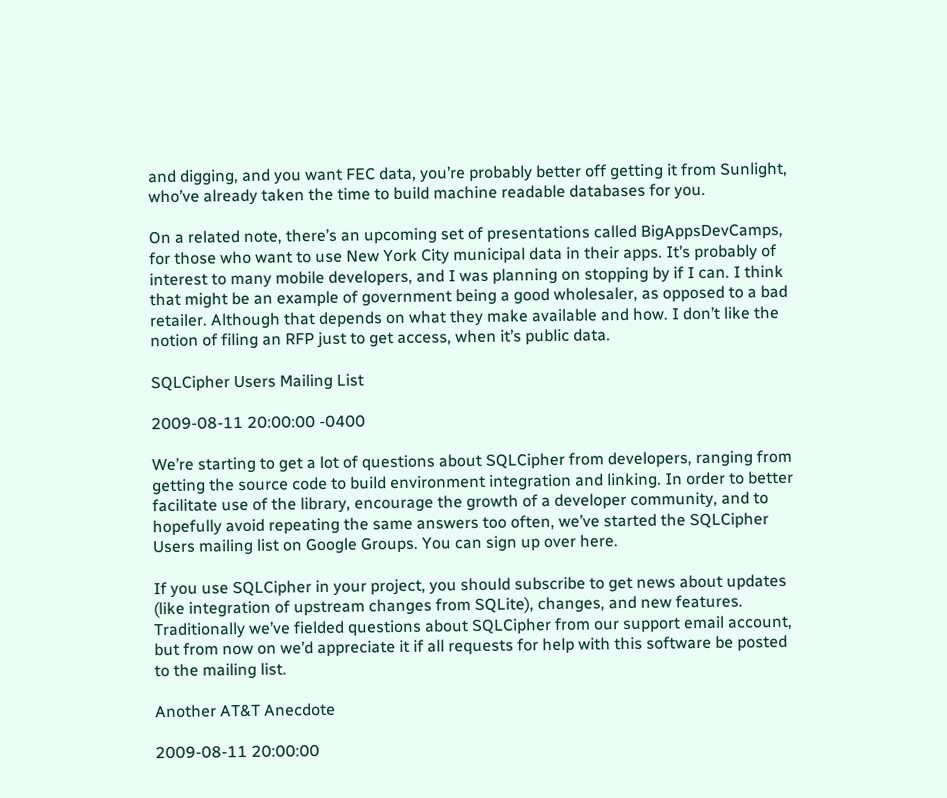and digging, and you want FEC data, you’re probably better off getting it from Sunlight, who’ve already taken the time to build machine readable databases for you.

On a related note, there’s an upcoming set of presentations called BigAppsDevCamps, for those who want to use New York City municipal data in their apps. It’s probably of interest to many mobile developers, and I was planning on stopping by if I can. I think that might be an example of government being a good wholesaler, as opposed to a bad retailer. Although that depends on what they make available and how. I don’t like the notion of filing an RFP just to get access, when it’s public data.

SQLCipher Users Mailing List

2009-08-11 20:00:00 -0400

We’re starting to get a lot of questions about SQLCipher from developers, ranging from getting the source code to build environment integration and linking. In order to better facilitate use of the library, encourage the growth of a developer community, and to hopefully avoid repeating the same answers too often, we’ve started the SQLCipher Users mailing list on Google Groups. You can sign up over here.

If you use SQLCipher in your project, you should subscribe to get news about updates (like integration of upstream changes from SQLite), changes, and new features. Traditionally we’ve fielded questions about SQLCipher from our support email account, but from now on we’d appreciate it if all requests for help with this software be posted to the mailing list.

Another AT&T Anecdote

2009-08-11 20:00:00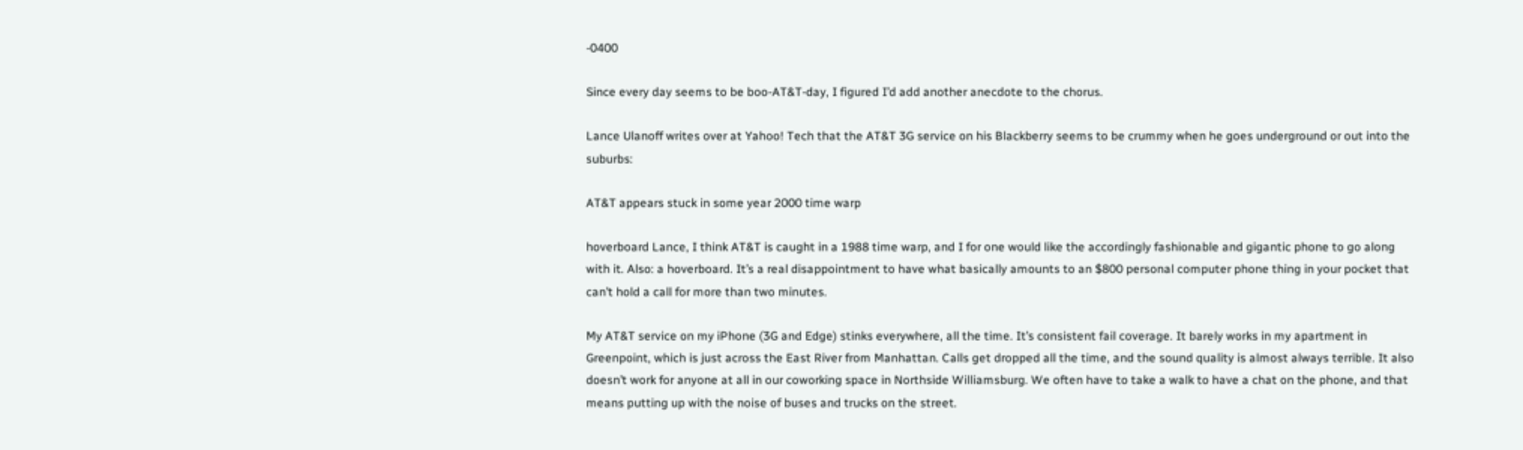-0400

Since every day seems to be boo-AT&T-day, I figured I’d add another anecdote to the chorus.

Lance Ulanoff writes over at Yahoo! Tech that the AT&T 3G service on his Blackberry seems to be crummy when he goes underground or out into the suburbs:

AT&T appears stuck in some year 2000 time warp

hoverboard Lance, I think AT&T is caught in a 1988 time warp, and I for one would like the accordingly fashionable and gigantic phone to go along with it. Also: a hoverboard. It’s a real disappointment to have what basically amounts to an $800 personal computer phone thing in your pocket that can’t hold a call for more than two minutes.

My AT&T service on my iPhone (3G and Edge) stinks everywhere, all the time. It’s consistent fail coverage. It barely works in my apartment in Greenpoint, which is just across the East River from Manhattan. Calls get dropped all the time, and the sound quality is almost always terrible. It also doesn’t work for anyone at all in our coworking space in Northside Williamsburg. We often have to take a walk to have a chat on the phone, and that means putting up with the noise of buses and trucks on the street.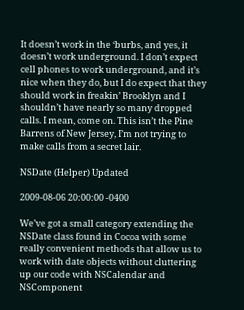It doesn’t work in the ‘burbs, and yes, it doesn’t work underground. I don’t expect cell phones to work underground, and it’s nice when they do, but I do expect that they should work in freakin’ Brooklyn and I shouldn’t have nearly so many dropped calls. I mean, come on. This isn’t the Pine Barrens of New Jersey, I’m not trying to make calls from a secret lair.

NSDate (Helper) Updated

2009-08-06 20:00:00 -0400

We’ve got a small category extending the NSDate class found in Cocoa with some really convenient methods that allow us to work with date objects without cluttering up our code with NSCalendar and NSComponent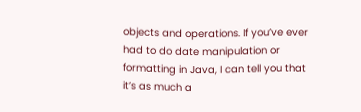objects and operations. If you’ve ever had to do date manipulation or formatting in Java, I can tell you that it’s as much a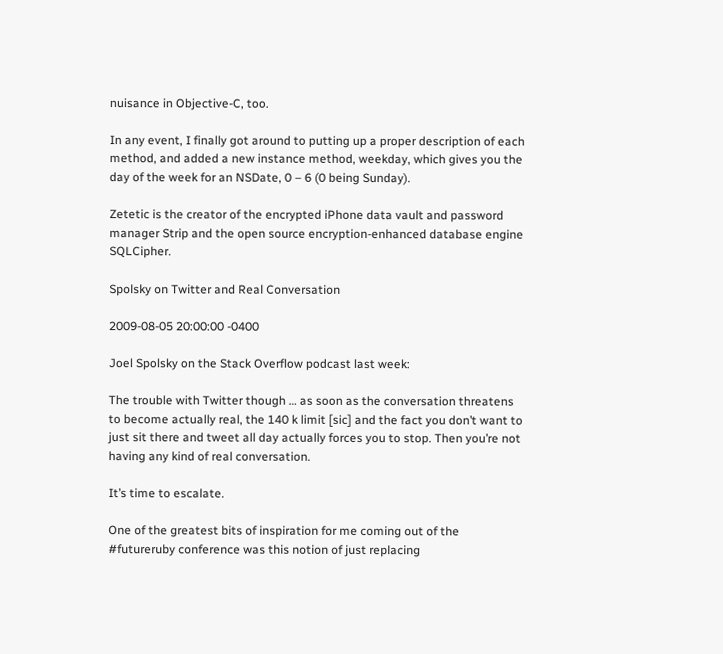nuisance in Objective-C, too.

In any event, I finally got around to putting up a proper description of each method, and added a new instance method, weekday, which gives you the day of the week for an NSDate, 0 – 6 (0 being Sunday).

Zetetic is the creator of the encrypted iPhone data vault and password manager Strip and the open source encryption-enhanced database engine SQLCipher.

Spolsky on Twitter and Real Conversation

2009-08-05 20:00:00 -0400

Joel Spolsky on the Stack Overflow podcast last week:

The trouble with Twitter though … as soon as the conversation threatens to become actually real, the 140 k limit [sic] and the fact you don’t want to just sit there and tweet all day actually forces you to stop. Then you’re not having any kind of real conversation.

It’s time to escalate.

One of the greatest bits of inspiration for me coming out of the #futureruby conference was this notion of just replacing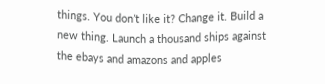things. You don’t like it? Change it. Build a new thing. Launch a thousand ships against the ebays and amazons and apples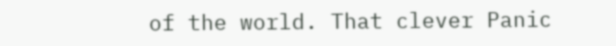of the world. That clever Panic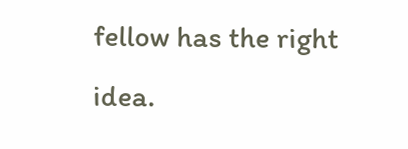fellow has the right idea.